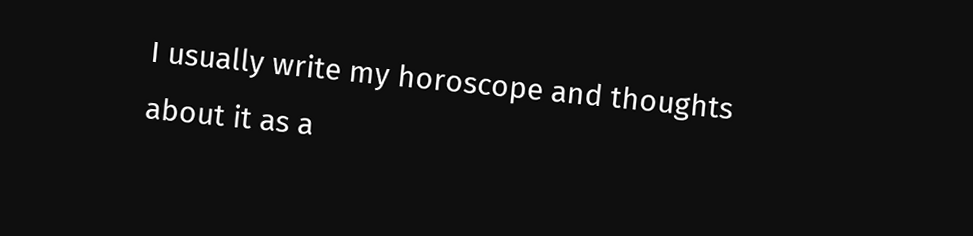I usually write my horoscope and thoughts about it as a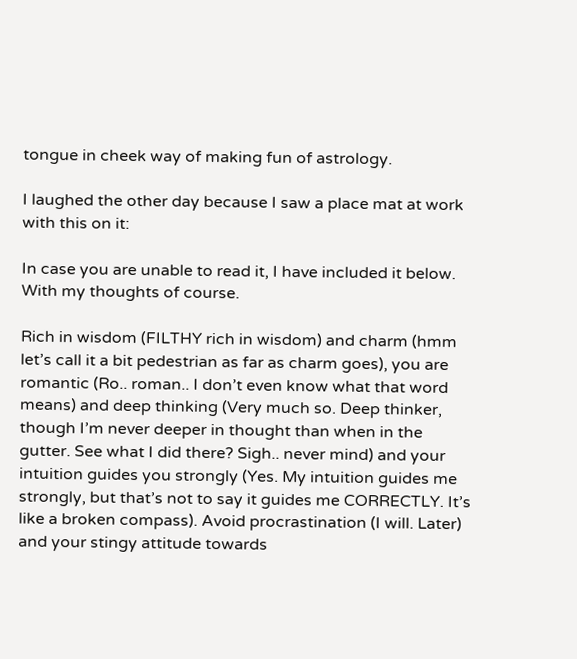tongue in cheek way of making fun of astrology.

I laughed the other day because I saw a place mat at work with this on it:

In case you are unable to read it, I have included it below. With my thoughts of course.

Rich in wisdom (FILTHY rich in wisdom) and charm (hmm let’s call it a bit pedestrian as far as charm goes), you are romantic (Ro.. roman.. I don’t even know what that word means) and deep thinking (Very much so. Deep thinker, though I’m never deeper in thought than when in the gutter. See what I did there? Sigh.. never mind) and your intuition guides you strongly (Yes. My intuition guides me strongly, but that’s not to say it guides me CORRECTLY. It’s like a broken compass). Avoid procrastination (I will. Later) and your stingy attitude towards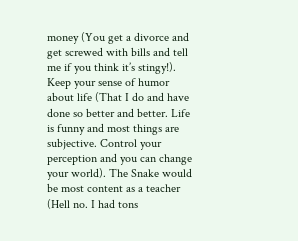money (You get a divorce and get screwed with bills and tell me if you think it’s stingy!). Keep your sense of humor about life (That I do and have done so better and better. Life is funny and most things are subjective. Control your perception and you can change your world). The Snake would be most content as a teacher (Hell no. I had tons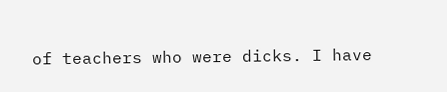of teachers who were dicks. I have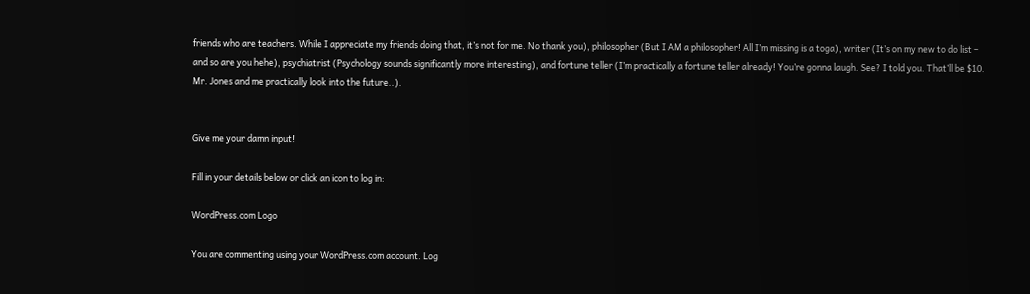friends who are teachers. While I appreciate my friends doing that, it’s not for me. No thank you), philosopher (But I AM a philosopher! All I’m missing is a toga), writer (It’s on my new to do list – and so are you hehe), psychiatrist (Psychology sounds significantly more interesting), and fortune teller (I’m practically a fortune teller already! You’re gonna laugh. See? I told you. That’ll be $10. Mr. Jones and me practically look into the future..).


Give me your damn input!

Fill in your details below or click an icon to log in:

WordPress.com Logo

You are commenting using your WordPress.com account. Log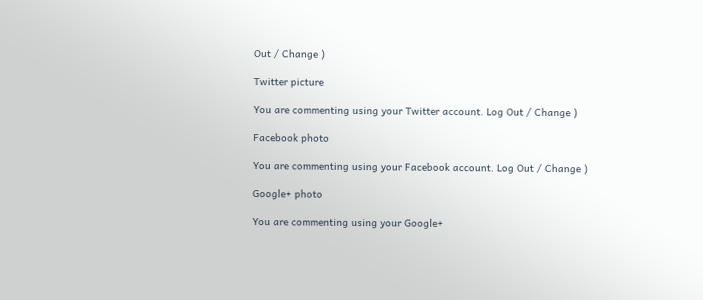Out / Change )

Twitter picture

You are commenting using your Twitter account. Log Out / Change )

Facebook photo

You are commenting using your Facebook account. Log Out / Change )

Google+ photo

You are commenting using your Google+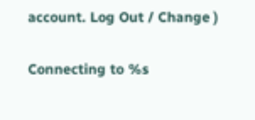account. Log Out / Change )

Connecting to %s